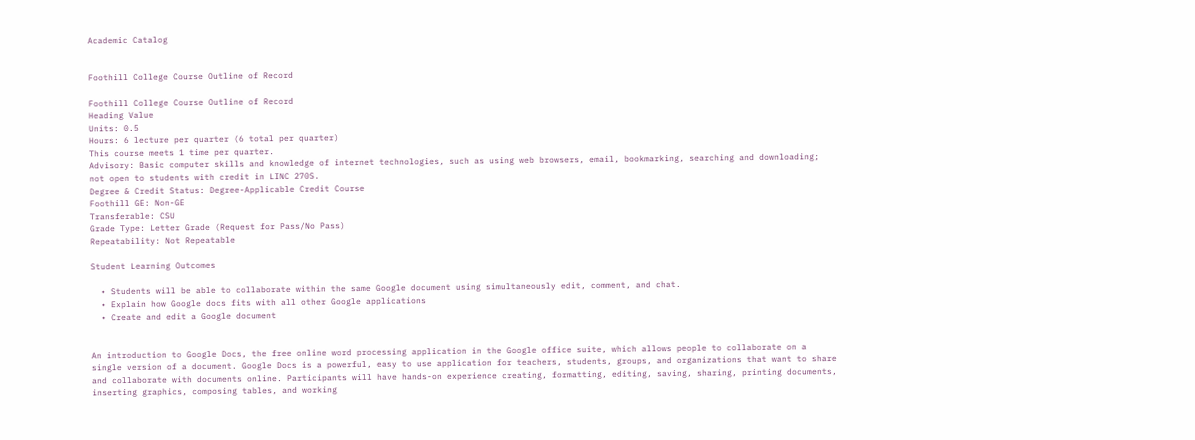Academic Catalog


Foothill College Course Outline of Record

Foothill College Course Outline of Record
Heading Value
Units: 0.5
Hours: 6 lecture per quarter (6 total per quarter)
This course meets 1 time per quarter.
Advisory: Basic computer skills and knowledge of internet technologies, such as using web browsers, email, bookmarking, searching and downloading; not open to students with credit in LINC 270S.
Degree & Credit Status: Degree-Applicable Credit Course
Foothill GE: Non-GE
Transferable: CSU
Grade Type: Letter Grade (Request for Pass/No Pass)
Repeatability: Not Repeatable

Student Learning Outcomes

  • Students will be able to collaborate within the same Google document using simultaneously edit, comment, and chat.
  • Explain how Google docs fits with all other Google applications
  • Create and edit a Google document


An introduction to Google Docs, the free online word processing application in the Google office suite, which allows people to collaborate on a single version of a document. Google Docs is a powerful, easy to use application for teachers, students, groups, and organizations that want to share and collaborate with documents online. Participants will have hands-on experience creating, formatting, editing, saving, sharing, printing documents, inserting graphics, composing tables, and working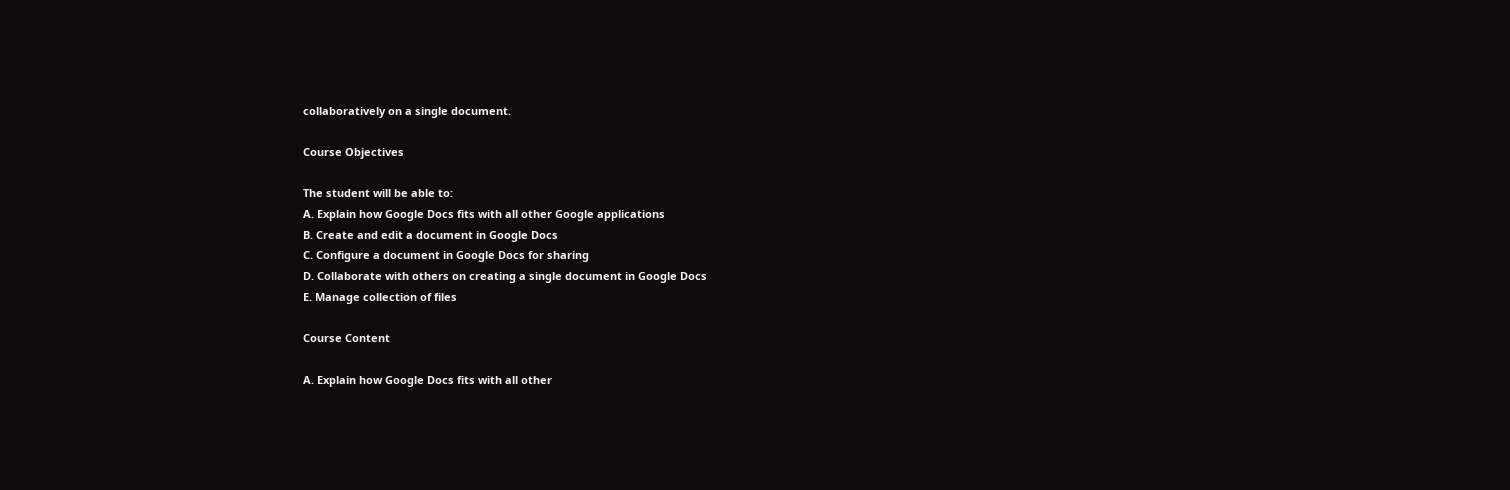collaboratively on a single document.

Course Objectives

The student will be able to:
A. Explain how Google Docs fits with all other Google applications
B. Create and edit a document in Google Docs
C. Configure a document in Google Docs for sharing
D. Collaborate with others on creating a single document in Google Docs
E. Manage collection of files

Course Content

A. Explain how Google Docs fits with all other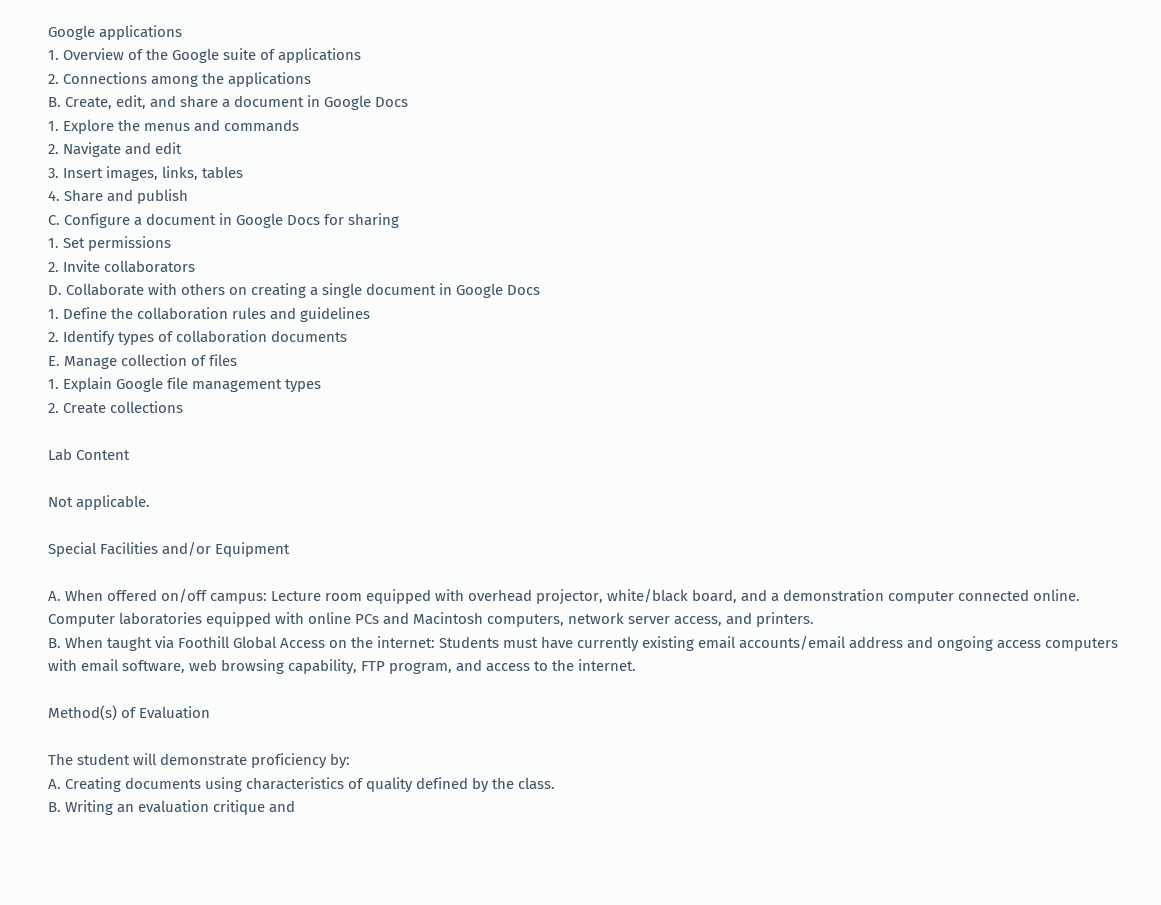Google applications
1. Overview of the Google suite of applications
2. Connections among the applications
B. Create, edit, and share a document in Google Docs
1. Explore the menus and commands
2. Navigate and edit
3. Insert images, links, tables
4. Share and publish
C. Configure a document in Google Docs for sharing
1. Set permissions
2. Invite collaborators
D. Collaborate with others on creating a single document in Google Docs
1. Define the collaboration rules and guidelines
2. Identify types of collaboration documents
E. Manage collection of files
1. Explain Google file management types
2. Create collections

Lab Content

Not applicable.

Special Facilities and/or Equipment

A. When offered on/off campus: Lecture room equipped with overhead projector, white/black board, and a demonstration computer connected online. Computer laboratories equipped with online PCs and Macintosh computers, network server access, and printers.
B. When taught via Foothill Global Access on the internet: Students must have currently existing email accounts/email address and ongoing access computers with email software, web browsing capability, FTP program, and access to the internet.

Method(s) of Evaluation

The student will demonstrate proficiency by:
A. Creating documents using characteristics of quality defined by the class.
B. Writing an evaluation critique and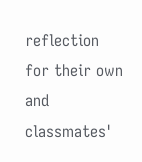reflection for their own and classmates'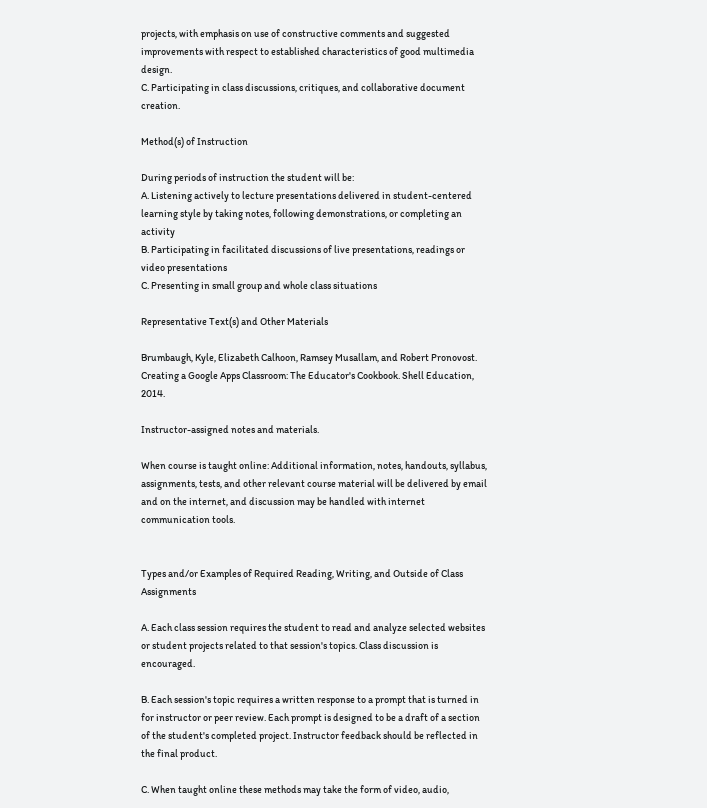projects, with emphasis on use of constructive comments and suggested improvements with respect to established characteristics of good multimedia design.
C. Participating in class discussions, critiques, and collaborative document creation.

Method(s) of Instruction

During periods of instruction the student will be:
A. Listening actively to lecture presentations delivered in student-centered learning style by taking notes, following demonstrations, or completing an activity
B. Participating in facilitated discussions of live presentations, readings or video presentations
C. Presenting in small group and whole class situations

Representative Text(s) and Other Materials

Brumbaugh, Kyle, Elizabeth Calhoon, Ramsey Musallam, and Robert Pronovost. Creating a Google Apps Classroom: The Educator's Cookbook. Shell Education, 2014.

Instructor-assigned notes and materials.

When course is taught online: Additional information, notes, handouts, syllabus, assignments, tests, and other relevant course material will be delivered by email and on the internet, and discussion may be handled with internet communication tools.


Types and/or Examples of Required Reading, Writing, and Outside of Class Assignments

A. Each class session requires the student to read and analyze selected websites or student projects related to that session's topics. Class discussion is encouraged.

B. Each session's topic requires a written response to a prompt that is turned in for instructor or peer review. Each prompt is designed to be a draft of a section of the student's completed project. Instructor feedback should be reflected in the final product.

C. When taught online these methods may take the form of video, audio,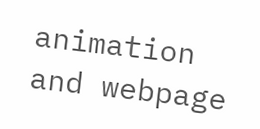animation and webpage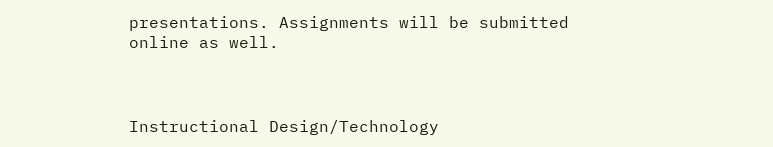presentations. Assignments will be submitted online as well.



Instructional Design/Technology